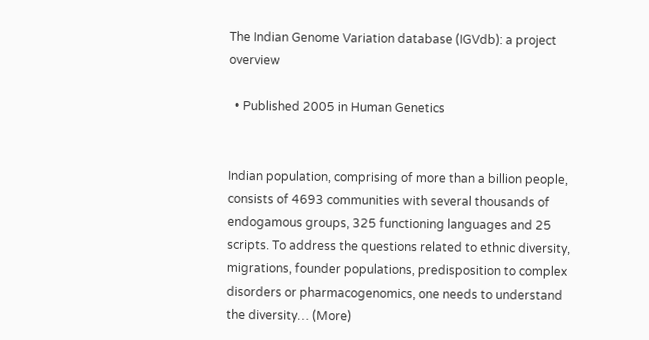The Indian Genome Variation database (IGVdb): a project overview

  • Published 2005 in Human Genetics


Indian population, comprising of more than a billion people, consists of 4693 communities with several thousands of endogamous groups, 325 functioning languages and 25 scripts. To address the questions related to ethnic diversity, migrations, founder populations, predisposition to complex disorders or pharmacogenomics, one needs to understand the diversity… (More)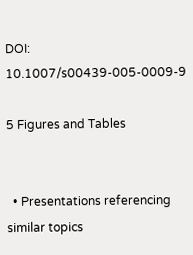DOI: 10.1007/s00439-005-0009-9

5 Figures and Tables


  • Presentations referencing similar topics